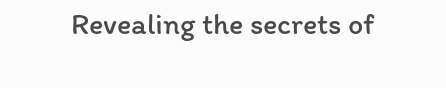Revealing the secrets of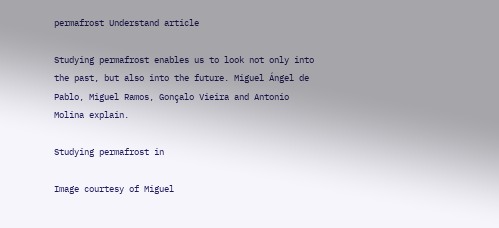permafrost Understand article

Studying permafrost enables us to look not only into the past, but also into the future. Miguel Ángel de Pablo, Miguel Ramos, Gonçalo Vieira and Antonio Molina explain.

Studying permafrost in

Image courtesy of Miguel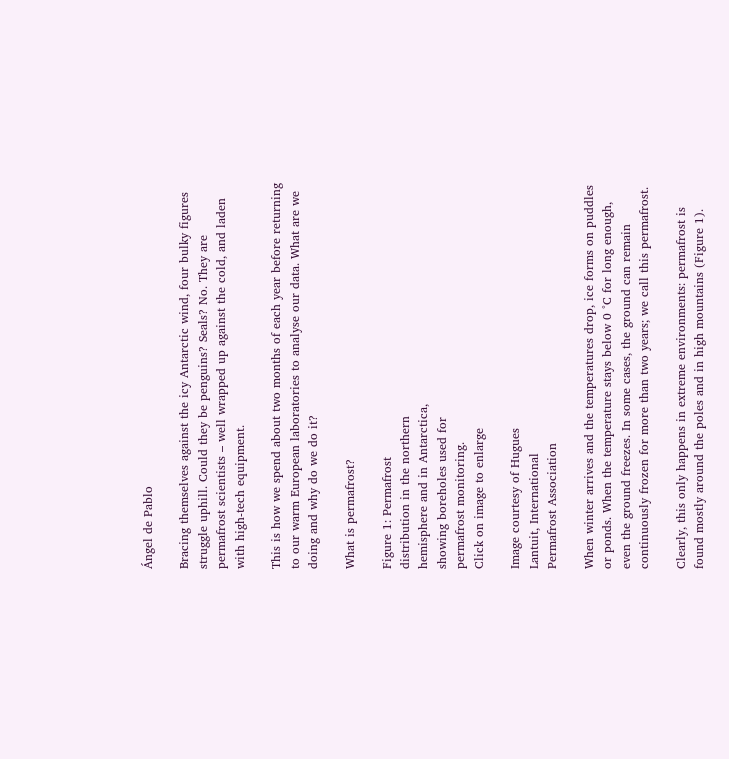Ángel de Pablo

Bracing themselves against the icy Antarctic wind, four bulky figures struggle uphill. Could they be penguins? Seals? No. They are permafrost scientists – well wrapped up against the cold, and laden with high-tech equipment.

This is how we spend about two months of each year before returning to our warm European laboratories to analyse our data. What are we doing and why do we do it?

What is permafrost?

Figure 1: Permafrost
distribution in the northern
hemisphere and in Antarctica,
showing boreholes used for
permafrost monitoring.
Click on image to enlarge

Image courtesy of Hugues
Lantuit, International
Permafrost Association

When winter arrives and the temperatures drop, ice forms on puddles or ponds. When the temperature stays below 0 °C for long enough, even the ground freezes. In some cases, the ground can remain continuously frozen for more than two years; we call this permafrost.

Clearly, this only happens in extreme environments: permafrost is found mostly around the poles and in high mountains (Figure 1).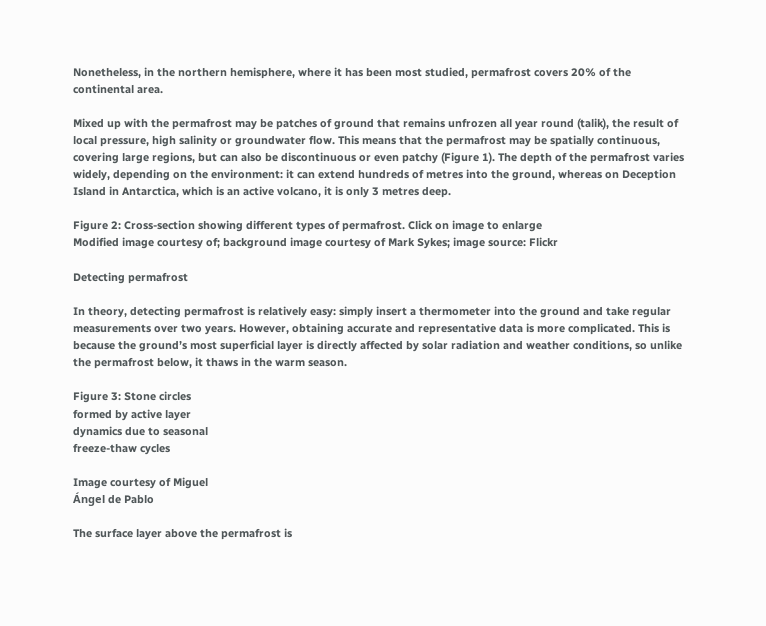Nonetheless, in the northern hemisphere, where it has been most studied, permafrost covers 20% of the continental area.

Mixed up with the permafrost may be patches of ground that remains unfrozen all year round (talik), the result of local pressure, high salinity or groundwater flow. This means that the permafrost may be spatially continuous, covering large regions, but can also be discontinuous or even patchy (Figure 1). The depth of the permafrost varies widely, depending on the environment: it can extend hundreds of metres into the ground, whereas on Deception Island in Antarctica, which is an active volcano, it is only 3 metres deep.

Figure 2: Cross-section showing different types of permafrost. Click on image to enlarge
Modified image courtesy of; background image courtesy of Mark Sykes; image source: Flickr

Detecting permafrost

In theory, detecting permafrost is relatively easy: simply insert a thermometer into the ground and take regular measurements over two years. However, obtaining accurate and representative data is more complicated. This is because the ground’s most superficial layer is directly affected by solar radiation and weather conditions, so unlike the permafrost below, it thaws in the warm season.

Figure 3: Stone circles
formed by active layer
dynamics due to seasonal
freeze-thaw cycles

Image courtesy of Miguel
Ángel de Pablo

The surface layer above the permafrost is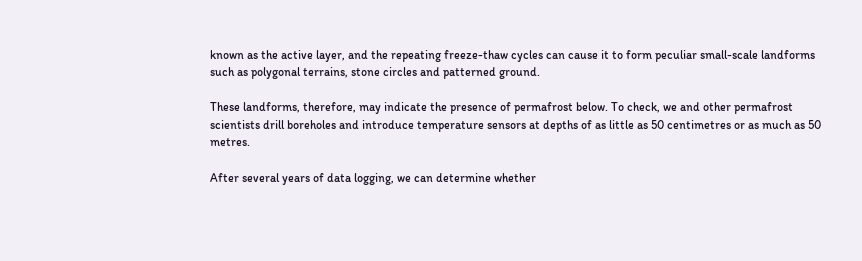known as the active layer, and the repeating freeze-thaw cycles can cause it to form peculiar small-scale landforms such as polygonal terrains, stone circles and patterned ground.

These landforms, therefore, may indicate the presence of permafrost below. To check, we and other permafrost scientists drill boreholes and introduce temperature sensors at depths of as little as 50 centimetres or as much as 50 metres.

After several years of data logging, we can determine whether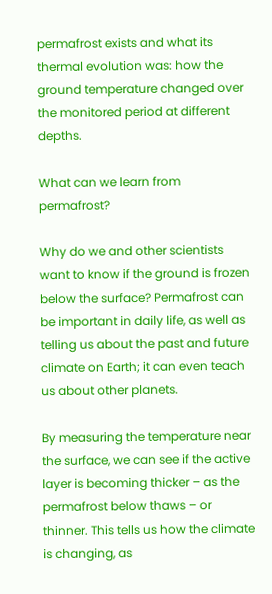permafrost exists and what its thermal evolution was: how the ground temperature changed over the monitored period at different depths.

What can we learn from permafrost?

Why do we and other scientists want to know if the ground is frozen below the surface? Permafrost can be important in daily life, as well as telling us about the past and future climate on Earth; it can even teach us about other planets.

By measuring the temperature near the surface, we can see if the active layer is becoming thicker – as the permafrost below thaws – or thinner. This tells us how the climate is changing, as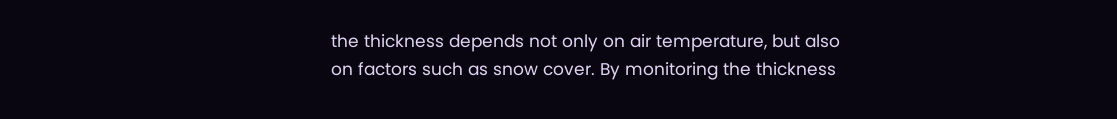the thickness depends not only on air temperature, but also on factors such as snow cover. By monitoring the thickness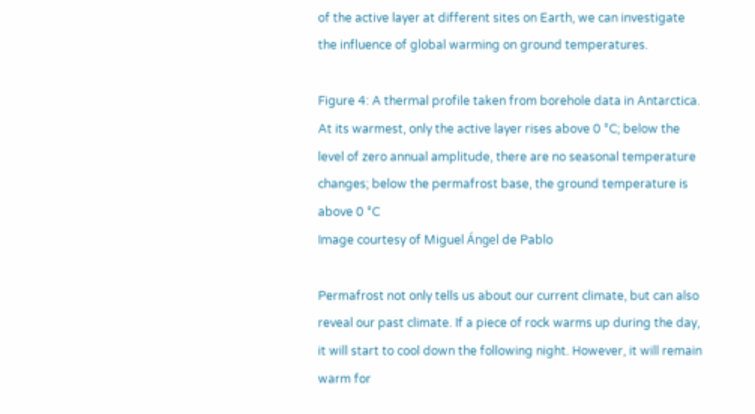of the active layer at different sites on Earth, we can investigate the influence of global warming on ground temperatures.

Figure 4: A thermal profile taken from borehole data in Antarctica. At its warmest, only the active layer rises above 0 °C; below the level of zero annual amplitude, there are no seasonal temperature changes; below the permafrost base, the ground temperature is above 0 °C
Image courtesy of Miguel Ángel de Pablo

Permafrost not only tells us about our current climate, but can also reveal our past climate. If a piece of rock warms up during the day, it will start to cool down the following night. However, it will remain warm for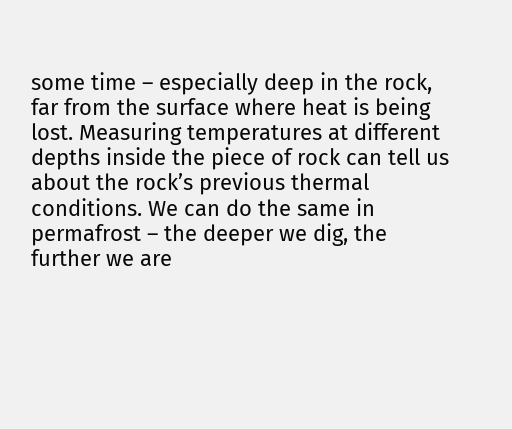some time – especially deep in the rock, far from the surface where heat is being lost. Measuring temperatures at different depths inside the piece of rock can tell us about the rock’s previous thermal conditions. We can do the same in permafrost – the deeper we dig, the further we are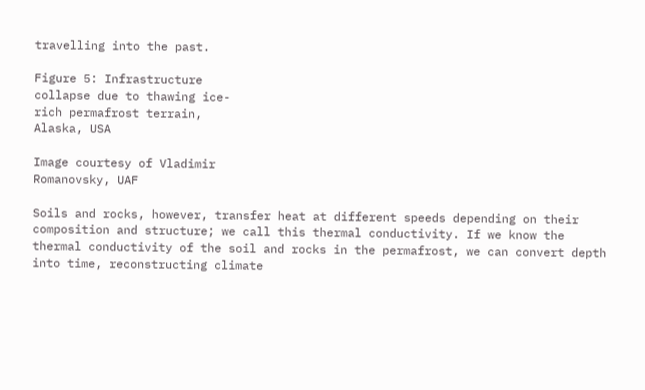travelling into the past.

Figure 5: Infrastructure
collapse due to thawing ice-
rich permafrost terrain,
Alaska, USA

Image courtesy of Vladimir
Romanovsky, UAF

Soils and rocks, however, transfer heat at different speeds depending on their composition and structure; we call this thermal conductivity. If we know the thermal conductivity of the soil and rocks in the permafrost, we can convert depth into time, reconstructing climate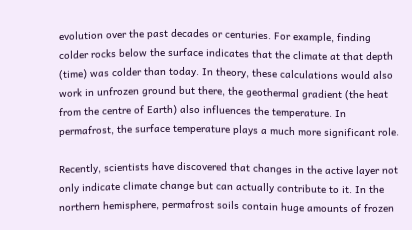evolution over the past decades or centuries. For example, finding colder rocks below the surface indicates that the climate at that depth (time) was colder than today. In theory, these calculations would also work in unfrozen ground but there, the geothermal gradient (the heat from the centre of Earth) also influences the temperature. In permafrost, the surface temperature plays a much more significant role.

Recently, scientists have discovered that changes in the active layer not only indicate climate change but can actually contribute to it. In the northern hemisphere, permafrost soils contain huge amounts of frozen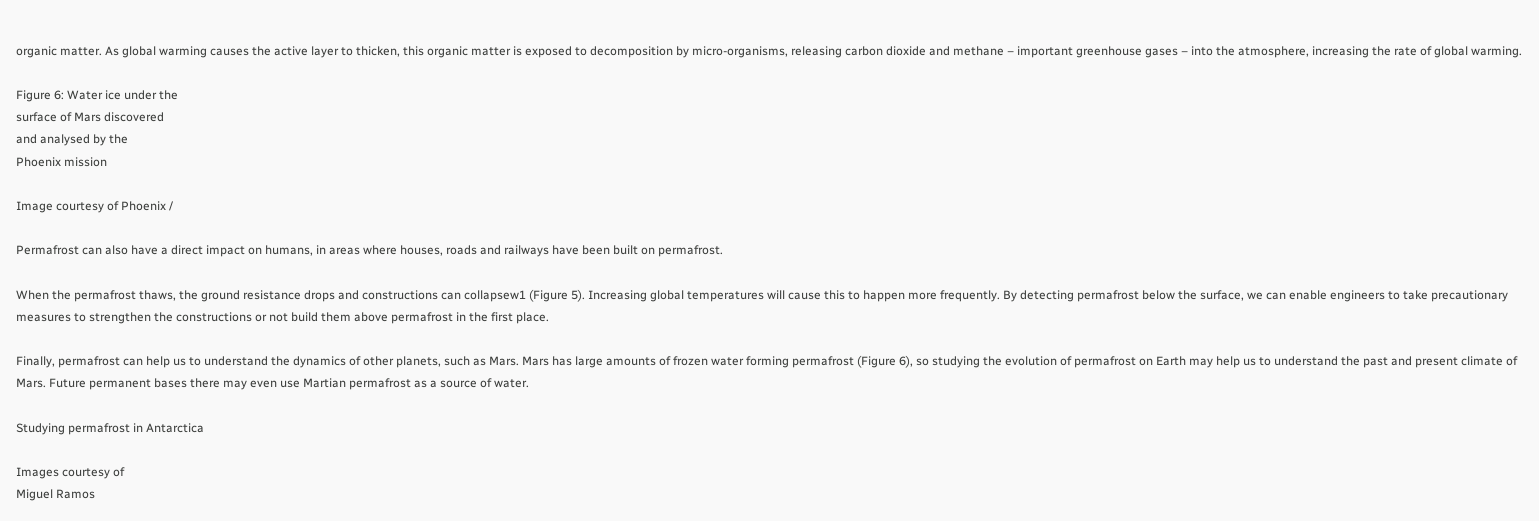organic matter. As global warming causes the active layer to thicken, this organic matter is exposed to decomposition by micro-organisms, releasing carbon dioxide and methane – important greenhouse gases – into the atmosphere, increasing the rate of global warming.

Figure 6: Water ice under the
surface of Mars discovered
and analysed by the
Phoenix mission

Image courtesy of Phoenix /

Permafrost can also have a direct impact on humans, in areas where houses, roads and railways have been built on permafrost.

When the permafrost thaws, the ground resistance drops and constructions can collapsew1 (Figure 5). Increasing global temperatures will cause this to happen more frequently. By detecting permafrost below the surface, we can enable engineers to take precautionary measures to strengthen the constructions or not build them above permafrost in the first place.

Finally, permafrost can help us to understand the dynamics of other planets, such as Mars. Mars has large amounts of frozen water forming permafrost (Figure 6), so studying the evolution of permafrost on Earth may help us to understand the past and present climate of Mars. Future permanent bases there may even use Martian permafrost as a source of water.

Studying permafrost in Antarctica

Images courtesy of
Miguel Ramos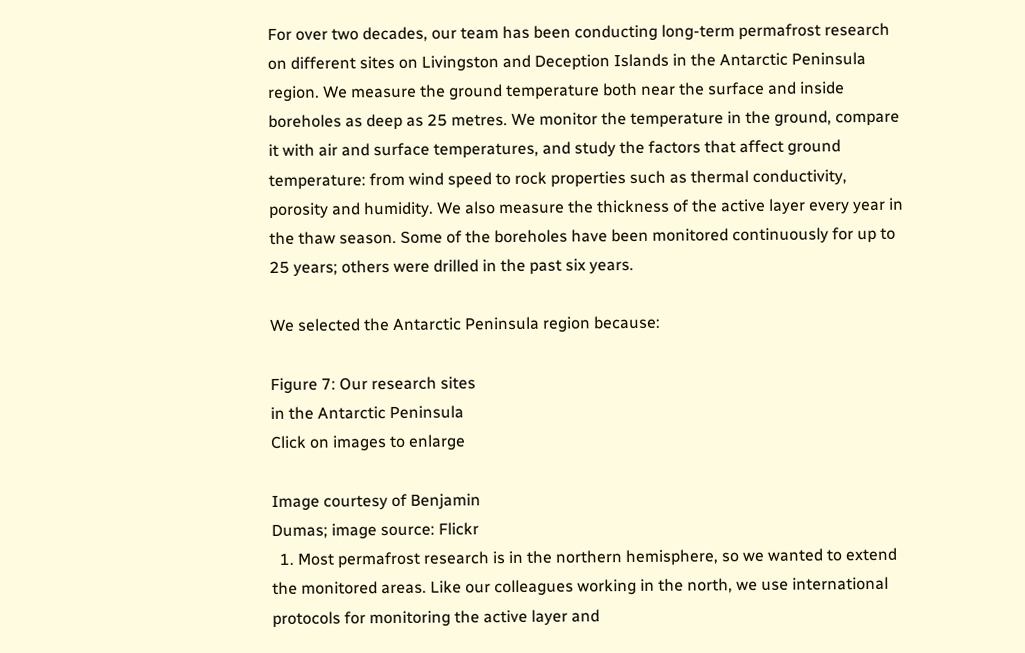For over two decades, our team has been conducting long-term permafrost research on different sites on Livingston and Deception Islands in the Antarctic Peninsula region. We measure the ground temperature both near the surface and inside boreholes as deep as 25 metres. We monitor the temperature in the ground, compare it with air and surface temperatures, and study the factors that affect ground temperature: from wind speed to rock properties such as thermal conductivity, porosity and humidity. We also measure the thickness of the active layer every year in the thaw season. Some of the boreholes have been monitored continuously for up to 25 years; others were drilled in the past six years.

We selected the Antarctic Peninsula region because:

Figure 7: Our research sites
in the Antarctic Peninsula
Click on images to enlarge

Image courtesy of Benjamin
Dumas; image source: Flickr
  1. Most permafrost research is in the northern hemisphere, so we wanted to extend the monitored areas. Like our colleagues working in the north, we use international protocols for monitoring the active layer and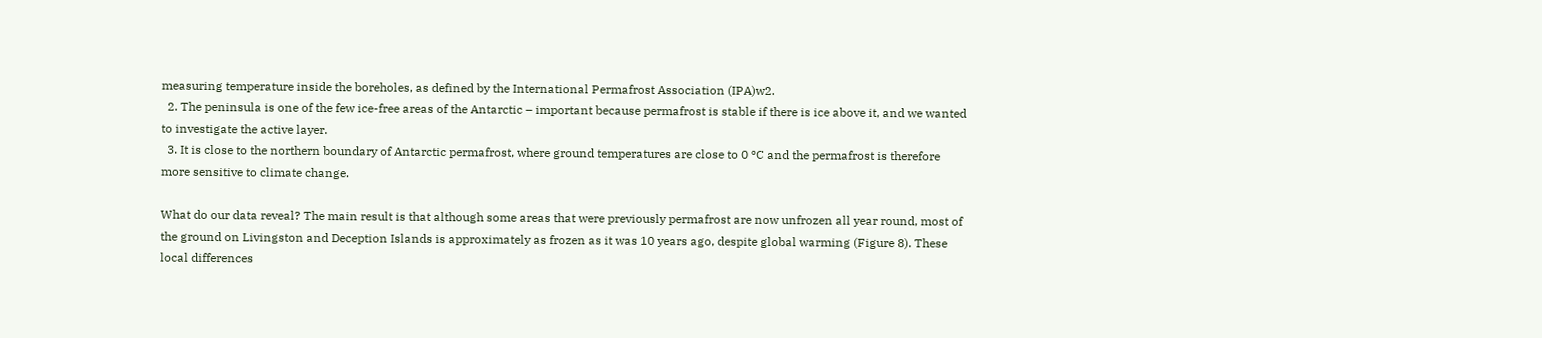measuring temperature inside the boreholes, as defined by the International Permafrost Association (IPA)w2.
  2. The peninsula is one of the few ice-free areas of the Antarctic – important because permafrost is stable if there is ice above it, and we wanted to investigate the active layer.
  3. It is close to the northern boundary of Antarctic permafrost, where ground temperatures are close to 0 ºC and the permafrost is therefore more sensitive to climate change.

What do our data reveal? The main result is that although some areas that were previously permafrost are now unfrozen all year round, most of the ground on Livingston and Deception Islands is approximately as frozen as it was 10 years ago, despite global warming (Figure 8). These local differences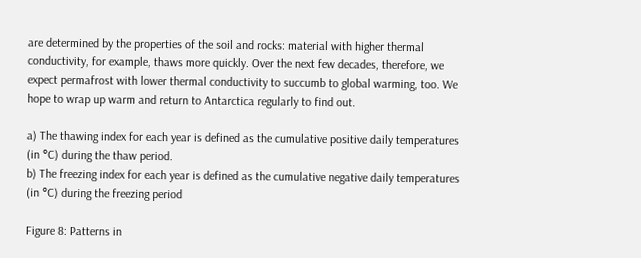are determined by the properties of the soil and rocks: material with higher thermal conductivity, for example, thaws more quickly. Over the next few decades, therefore, we expect permafrost with lower thermal conductivity to succumb to global warming, too. We hope to wrap up warm and return to Antarctica regularly to find out.

a) The thawing index for each year is defined as the cumulative positive daily temperatures (in °C) during the thaw period.
b) The freezing index for each year is defined as the cumulative negative daily temperatures (in °C) during the freezing period

Figure 8: Patterns in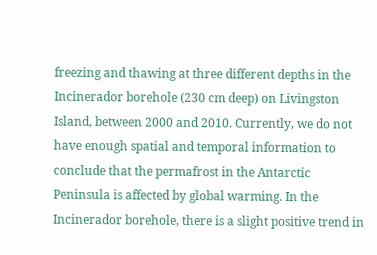freezing and thawing at three different depths in the Incinerador borehole (230 cm deep) on Livingston Island, between 2000 and 2010. Currently, we do not have enough spatial and temporal information to conclude that the permafrost in the Antarctic Peninsula is affected by global warming. In the Incinerador borehole, there is a slight positive trend in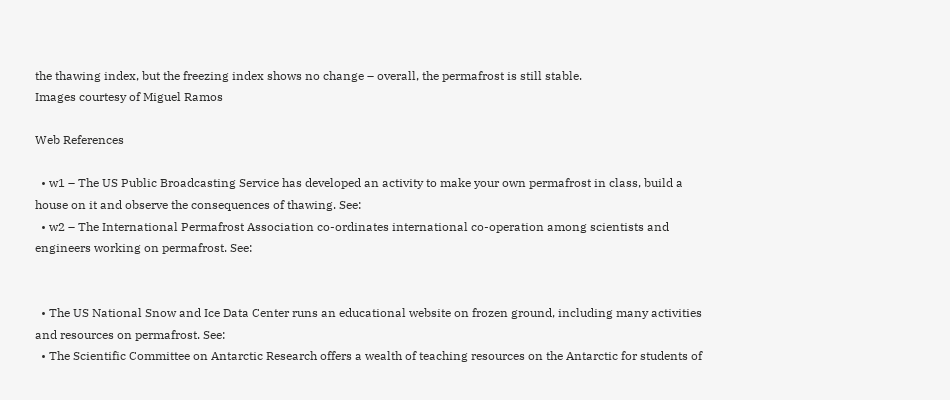the thawing index, but the freezing index shows no change – overall, the permafrost is still stable.
Images courtesy of Miguel Ramos

Web References

  • w1 – The US Public Broadcasting Service has developed an activity to make your own permafrost in class, build a house on it and observe the consequences of thawing. See:
  • w2 – The International Permafrost Association co-ordinates international co-operation among scientists and engineers working on permafrost. See:


  • The US National Snow and Ice Data Center runs an educational website on frozen ground, including many activities and resources on permafrost. See:
  • The Scientific Committee on Antarctic Research offers a wealth of teaching resources on the Antarctic for students of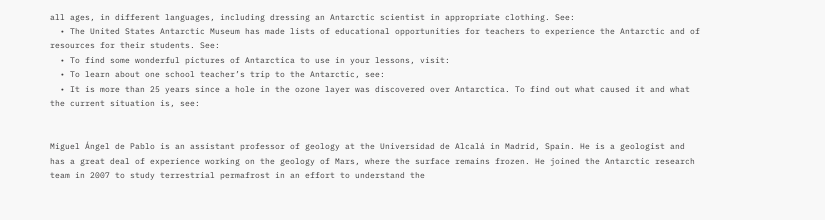all ages, in different languages, including dressing an Antarctic scientist in appropriate clothing. See:
  • The United States Antarctic Museum has made lists of educational opportunities for teachers to experience the Antarctic and of resources for their students. See:
  • To find some wonderful pictures of Antarctica to use in your lessons, visit:
  • To learn about one school teacher’s trip to the Antarctic, see:
  • It is more than 25 years since a hole in the ozone layer was discovered over Antarctica. To find out what caused it and what the current situation is, see:


Miguel Ángel de Pablo is an assistant professor of geology at the Universidad de Alcalá in Madrid, Spain. He is a geologist and has a great deal of experience working on the geology of Mars, where the surface remains frozen. He joined the Antarctic research team in 2007 to study terrestrial permafrost in an effort to understand the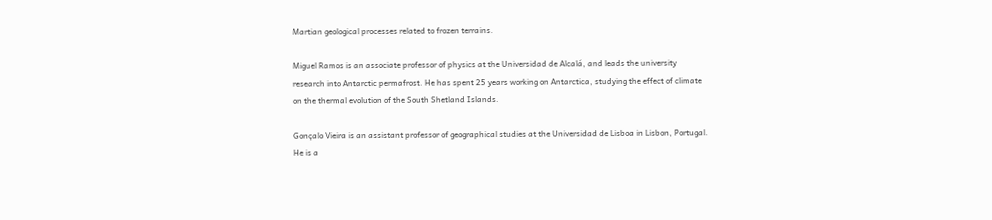Martian geological processes related to frozen terrains.

Miguel Ramos is an associate professor of physics at the Universidad de Alcalá, and leads the university research into Antarctic permafrost. He has spent 25 years working on Antarctica, studying the effect of climate on the thermal evolution of the South Shetland Islands.

Gonçalo Vieira is an assistant professor of geographical studies at the Universidad de Lisboa in Lisbon, Portugal. He is a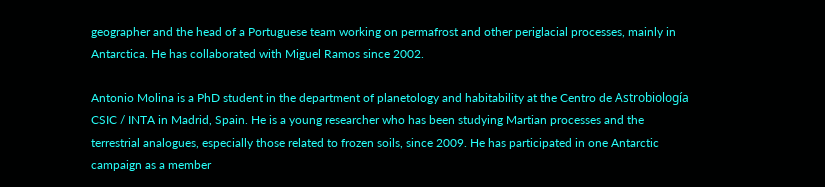geographer and the head of a Portuguese team working on permafrost and other periglacial processes, mainly in Antarctica. He has collaborated with Miguel Ramos since 2002.

Antonio Molina is a PhD student in the department of planetology and habitability at the Centro de Astrobiología CSIC / INTA in Madrid, Spain. He is a young researcher who has been studying Martian processes and the terrestrial analogues, especially those related to frozen soils, since 2009. He has participated in one Antarctic campaign as a member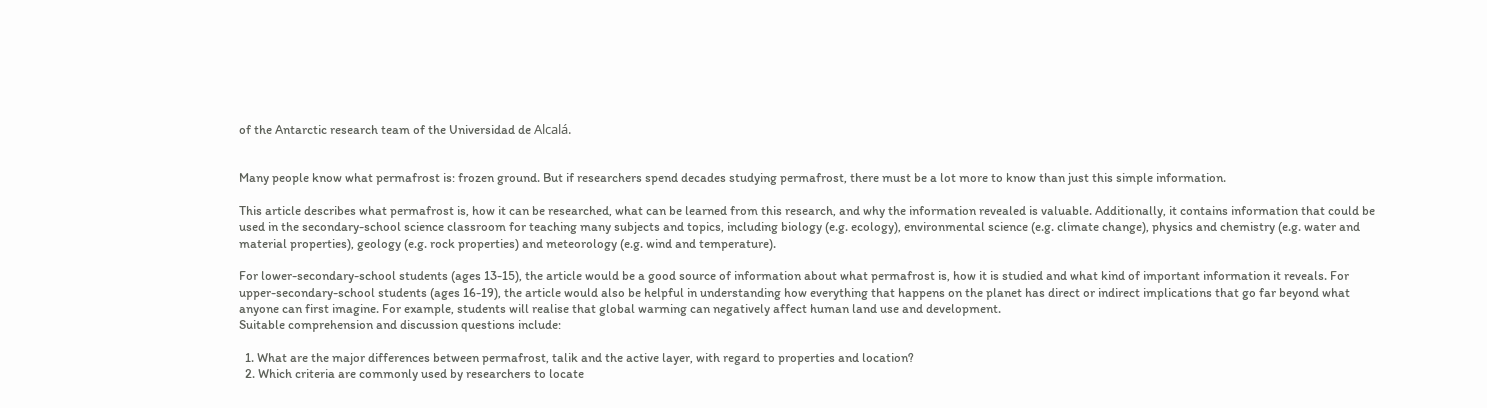of the Antarctic research team of the Universidad de Alcalá.


Many people know what permafrost is: frozen ground. But if researchers spend decades studying permafrost, there must be a lot more to know than just this simple information.

This article describes what permafrost is, how it can be researched, what can be learned from this research, and why the information revealed is valuable. Additionally, it contains information that could be used in the secondary-school science classroom for teaching many subjects and topics, including biology (e.g. ecology), environmental science (e.g. climate change), physics and chemistry (e.g. water and material properties), geology (e.g. rock properties) and meteorology (e.g. wind and temperature).

For lower-secondary-school students (ages 13-15), the article would be a good source of information about what permafrost is, how it is studied and what kind of important information it reveals. For upper-secondary-school students (ages 16-19), the article would also be helpful in understanding how everything that happens on the planet has direct or indirect implications that go far beyond what anyone can first imagine. For example, students will realise that global warming can negatively affect human land use and development.
Suitable comprehension and discussion questions include:

  1. What are the major differences between permafrost, talik and the active layer, with regard to properties and location?
  2. Which criteria are commonly used by researchers to locate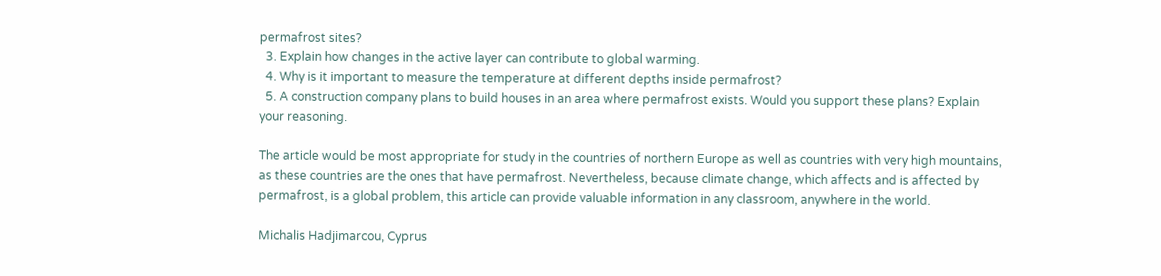permafrost sites?
  3. Explain how changes in the active layer can contribute to global warming.
  4. Why is it important to measure the temperature at different depths inside permafrost?
  5. A construction company plans to build houses in an area where permafrost exists. Would you support these plans? Explain your reasoning.

The article would be most appropriate for study in the countries of northern Europe as well as countries with very high mountains, as these countries are the ones that have permafrost. Nevertheless, because climate change, which affects and is affected by permafrost, is a global problem, this article can provide valuable information in any classroom, anywhere in the world.

Michalis Hadjimarcou, Cyprus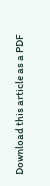Download this article as a PDF